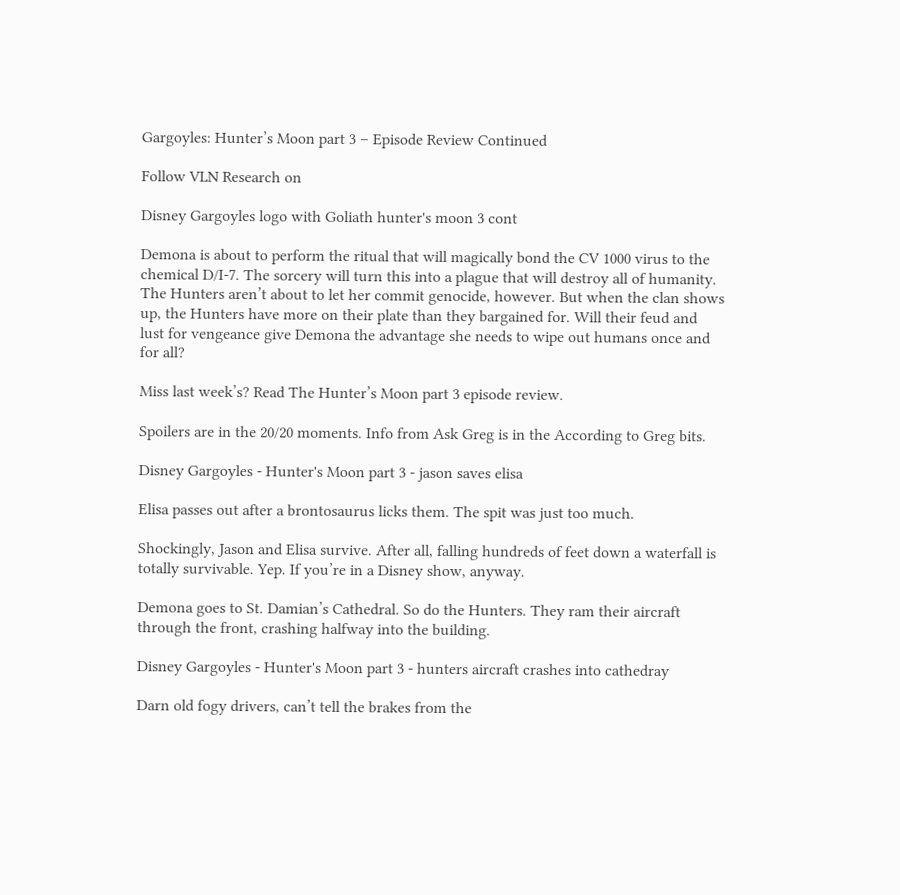Gargoyles: Hunter’s Moon part 3 – Episode Review Continued

Follow VLN Research on

Disney Gargoyles logo with Goliath hunter's moon 3 cont

Demona is about to perform the ritual that will magically bond the CV 1000 virus to the chemical D/I-7. The sorcery will turn this into a plague that will destroy all of humanity. The Hunters aren’t about to let her commit genocide, however. But when the clan shows up, the Hunters have more on their plate than they bargained for. Will their feud and lust for vengeance give Demona the advantage she needs to wipe out humans once and for all?

Miss last week’s? Read The Hunter’s Moon part 3 episode review.

Spoilers are in the 20/20 moments. Info from Ask Greg is in the According to Greg bits.

Disney Gargoyles - Hunter's Moon part 3 - jason saves elisa

Elisa passes out after a brontosaurus licks them. The spit was just too much.

Shockingly, Jason and Elisa survive. After all, falling hundreds of feet down a waterfall is totally survivable. Yep. If you’re in a Disney show, anyway.

Demona goes to St. Damian’s Cathedral. So do the Hunters. They ram their aircraft through the front, crashing halfway into the building.

Disney Gargoyles - Hunter's Moon part 3 - hunters aircraft crashes into cathedray

Darn old fogy drivers, can’t tell the brakes from the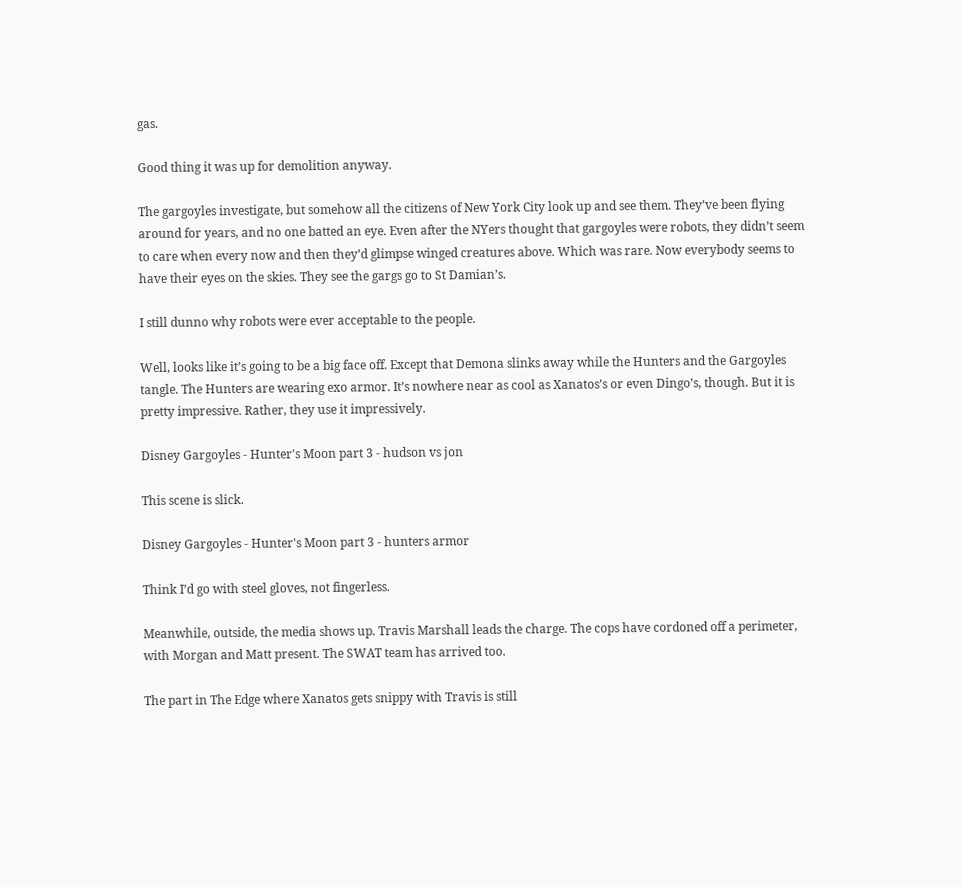gas.

Good thing it was up for demolition anyway.

The gargoyles investigate, but somehow all the citizens of New York City look up and see them. They’ve been flying around for years, and no one batted an eye. Even after the NYers thought that gargoyles were robots, they didn’t seem to care when every now and then they’d glimpse winged creatures above. Which was rare. Now everybody seems to have their eyes on the skies. They see the gargs go to St Damian’s.

I still dunno why robots were ever acceptable to the people.

Well, looks like it’s going to be a big face off. Except that Demona slinks away while the Hunters and the Gargoyles tangle. The Hunters are wearing exo armor. It’s nowhere near as cool as Xanatos’s or even Dingo’s, though. But it is pretty impressive. Rather, they use it impressively.

Disney Gargoyles - Hunter's Moon part 3 - hudson vs jon

This scene is slick.

Disney Gargoyles - Hunter's Moon part 3 - hunters armor

Think I’d go with steel gloves, not fingerless.

Meanwhile, outside, the media shows up. Travis Marshall leads the charge. The cops have cordoned off a perimeter, with Morgan and Matt present. The SWAT team has arrived too.

The part in The Edge where Xanatos gets snippy with Travis is still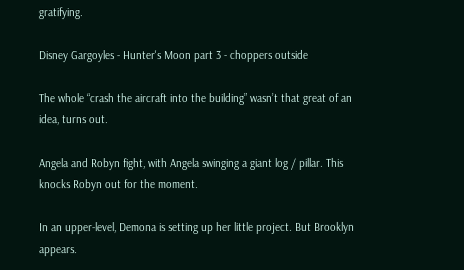gratifying.

Disney Gargoyles - Hunter's Moon part 3 - choppers outside

The whole “crash the aircraft into the building” wasn’t that great of an idea, turns out.

Angela and Robyn fight, with Angela swinging a giant log / pillar. This knocks Robyn out for the moment.

In an upper-level, Demona is setting up her little project. But Brooklyn appears.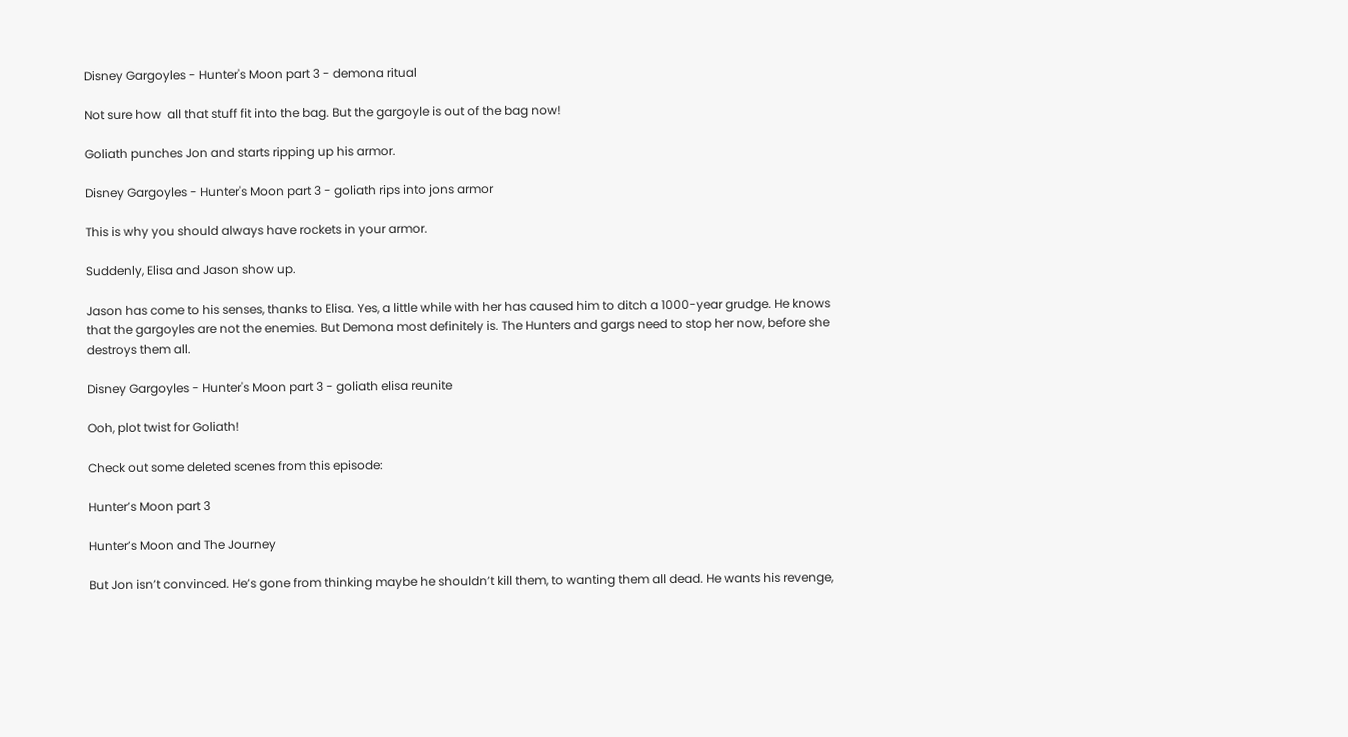Disney Gargoyles - Hunter's Moon part 3 - demona ritual

Not sure how  all that stuff fit into the bag. But the gargoyle is out of the bag now!

Goliath punches Jon and starts ripping up his armor.

Disney Gargoyles - Hunter's Moon part 3 - goliath rips into jons armor

This is why you should always have rockets in your armor.

Suddenly, Elisa and Jason show up.

Jason has come to his senses, thanks to Elisa. Yes, a little while with her has caused him to ditch a 1000-year grudge. He knows that the gargoyles are not the enemies. But Demona most definitely is. The Hunters and gargs need to stop her now, before she destroys them all.

Disney Gargoyles - Hunter's Moon part 3 - goliath elisa reunite

Ooh, plot twist for Goliath!

Check out some deleted scenes from this episode:

Hunter’s Moon part 3

Hunter’s Moon and The Journey

But Jon isn’t convinced. He’s gone from thinking maybe he shouldn’t kill them, to wanting them all dead. He wants his revenge,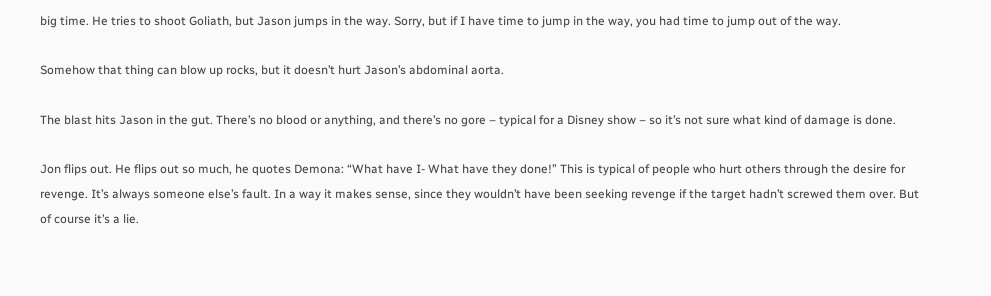big time. He tries to shoot Goliath, but Jason jumps in the way. Sorry, but if I have time to jump in the way, you had time to jump out of the way.

Somehow that thing can blow up rocks, but it doesn’t hurt Jason’s abdominal aorta.

The blast hits Jason in the gut. There’s no blood or anything, and there’s no gore – typical for a Disney show – so it’s not sure what kind of damage is done.

Jon flips out. He flips out so much, he quotes Demona: “What have I- What have they done!” This is typical of people who hurt others through the desire for revenge. It’s always someone else’s fault. In a way it makes sense, since they wouldn’t have been seeking revenge if the target hadn’t screwed them over. But of course it’s a lie.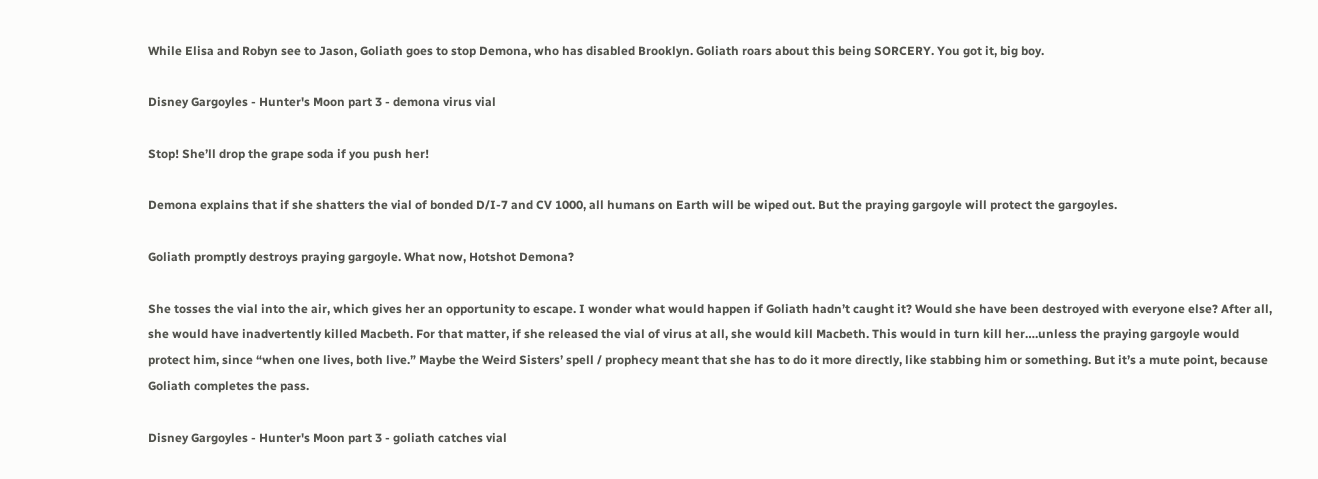While Elisa and Robyn see to Jason, Goliath goes to stop Demona, who has disabled Brooklyn. Goliath roars about this being SORCERY. You got it, big boy.

Disney Gargoyles - Hunter's Moon part 3 - demona virus vial

Stop! She’ll drop the grape soda if you push her!

Demona explains that if she shatters the vial of bonded D/I-7 and CV 1000, all humans on Earth will be wiped out. But the praying gargoyle will protect the gargoyles.

Goliath promptly destroys praying gargoyle. What now, Hotshot Demona?

She tosses the vial into the air, which gives her an opportunity to escape. I wonder what would happen if Goliath hadn’t caught it? Would she have been destroyed with everyone else? After all, she would have inadvertently killed Macbeth. For that matter, if she released the vial of virus at all, she would kill Macbeth. This would in turn kill her….unless the praying gargoyle would protect him, since “when one lives, both live.” Maybe the Weird Sisters’ spell / prophecy meant that she has to do it more directly, like stabbing him or something. But it’s a mute point, because Goliath completes the pass.

Disney Gargoyles - Hunter's Moon part 3 - goliath catches vial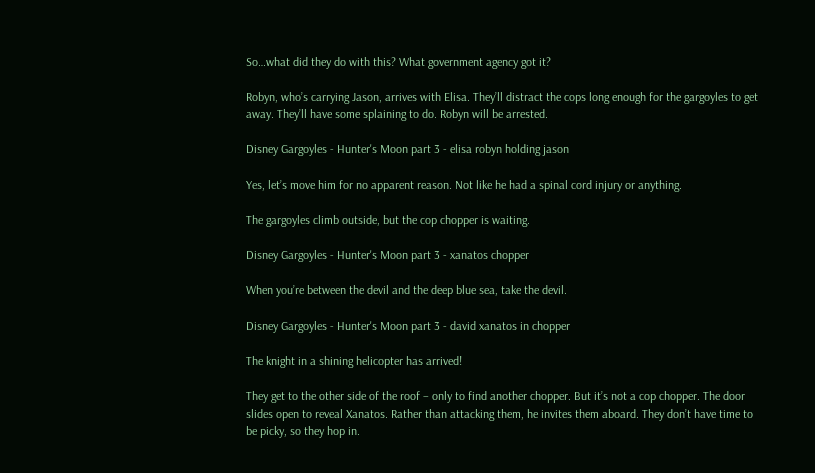So…what did they do with this? What government agency got it?

Robyn, who’s carrying Jason, arrives with Elisa. They’ll distract the cops long enough for the gargoyles to get away. They’ll have some splaining to do. Robyn will be arrested.

Disney Gargoyles - Hunter's Moon part 3 - elisa robyn holding jason

Yes, let’s move him for no apparent reason. Not like he had a spinal cord injury or anything.

The gargoyles climb outside, but the cop chopper is waiting.

Disney Gargoyles - Hunter's Moon part 3 - xanatos chopper

When you’re between the devil and the deep blue sea, take the devil.

Disney Gargoyles - Hunter's Moon part 3 - david xanatos in chopper

The knight in a shining helicopter has arrived!

They get to the other side of the roof – only to find another chopper. But it’s not a cop chopper. The door slides open to reveal Xanatos. Rather than attacking them, he invites them aboard. They don’t have time to be picky, so they hop in.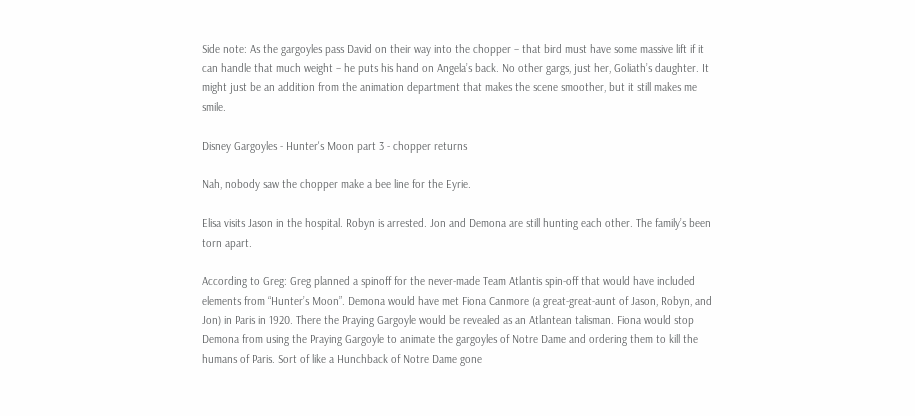Side note: As the gargoyles pass David on their way into the chopper – that bird must have some massive lift if it can handle that much weight – he puts his hand on Angela’s back. No other gargs, just her, Goliath’s daughter. It might just be an addition from the animation department that makes the scene smoother, but it still makes me smile.

Disney Gargoyles - Hunter's Moon part 3 - chopper returns

Nah, nobody saw the chopper make a bee line for the Eyrie.

Elisa visits Jason in the hospital. Robyn is arrested. Jon and Demona are still hunting each other. The family’s been torn apart.

According to Greg: Greg planned a spinoff for the never-made Team Atlantis spin-off that would have included elements from “Hunter’s Moon”. Demona would have met Fiona Canmore (a great-great-aunt of Jason, Robyn, and Jon) in Paris in 1920. There the Praying Gargoyle would be revealed as an Atlantean talisman. Fiona would stop Demona from using the Praying Gargoyle to animate the gargoyles of Notre Dame and ordering them to kill the humans of Paris. Sort of like a Hunchback of Notre Dame gone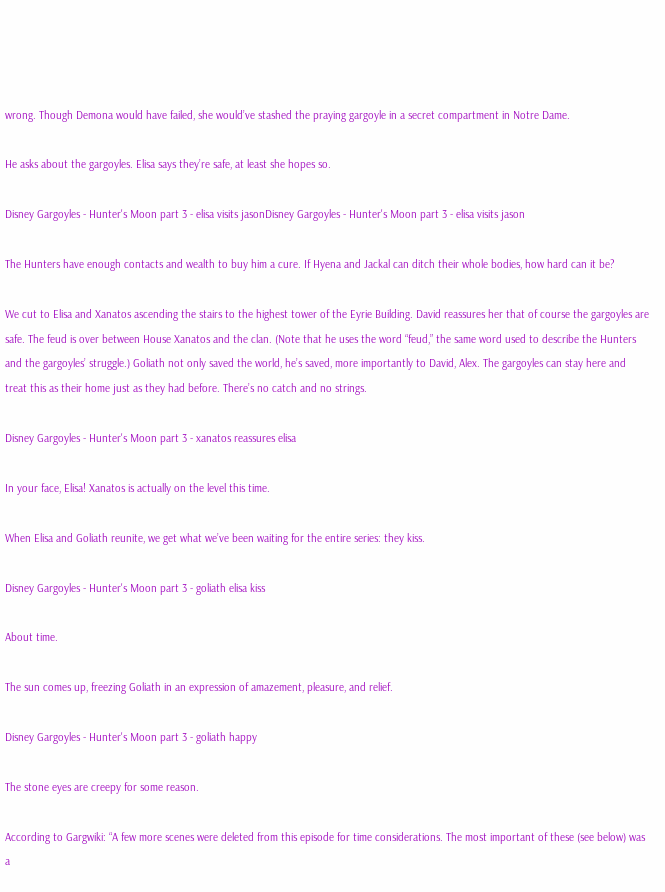wrong. Though Demona would have failed, she would’ve stashed the praying gargoyle in a secret compartment in Notre Dame.

He asks about the gargoyles. Elisa says they’re safe, at least she hopes so.

Disney Gargoyles - Hunter's Moon part 3 - elisa visits jasonDisney Gargoyles - Hunter's Moon part 3 - elisa visits jason

The Hunters have enough contacts and wealth to buy him a cure. If Hyena and Jackal can ditch their whole bodies, how hard can it be?

We cut to Elisa and Xanatos ascending the stairs to the highest tower of the Eyrie Building. David reassures her that of course the gargoyles are safe. The feud is over between House Xanatos and the clan. (Note that he uses the word “feud,” the same word used to describe the Hunters and the gargoyles’ struggle.) Goliath not only saved the world, he’s saved, more importantly to David, Alex. The gargoyles can stay here and treat this as their home just as they had before. There’s no catch and no strings.

Disney Gargoyles - Hunter's Moon part 3 - xanatos reassures elisa

In your face, Elisa! Xanatos is actually on the level this time.

When Elisa and Goliath reunite, we get what we’ve been waiting for the entire series: they kiss.

Disney Gargoyles - Hunter's Moon part 3 - goliath elisa kiss

About time.

The sun comes up, freezing Goliath in an expression of amazement, pleasure, and relief.

Disney Gargoyles - Hunter's Moon part 3 - goliath happy

The stone eyes are creepy for some reason.

According to Gargwiki: “A few more scenes were deleted from this episode for time considerations. The most important of these (see below) was a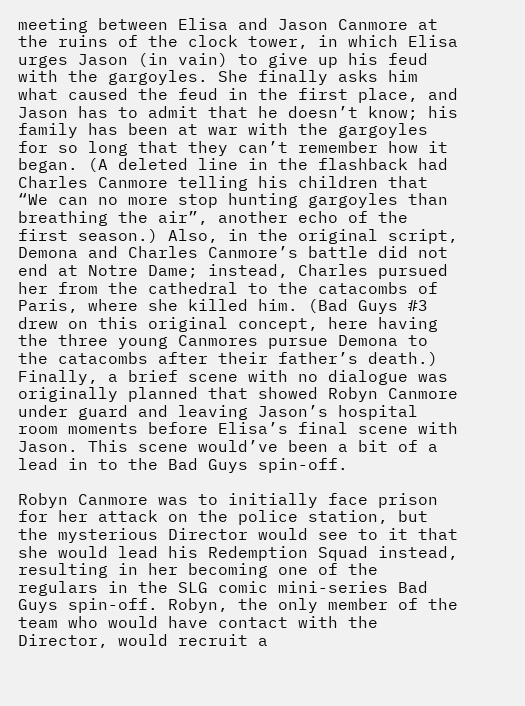meeting between Elisa and Jason Canmore at the ruins of the clock tower, in which Elisa urges Jason (in vain) to give up his feud with the gargoyles. She finally asks him what caused the feud in the first place, and Jason has to admit that he doesn’t know; his family has been at war with the gargoyles for so long that they can’t remember how it began. (A deleted line in the flashback had Charles Canmore telling his children that “We can no more stop hunting gargoyles than breathing the air”, another echo of the first season.) Also, in the original script, Demona and Charles Canmore’s battle did not end at Notre Dame; instead, Charles pursued her from the cathedral to the catacombs of Paris, where she killed him. (Bad Guys #3 drew on this original concept, here having the three young Canmores pursue Demona to the catacombs after their father’s death.) Finally, a brief scene with no dialogue was originally planned that showed Robyn Canmore under guard and leaving Jason’s hospital room moments before Elisa’s final scene with Jason. This scene would’ve been a bit of a lead in to the Bad Guys spin-off.

Robyn Canmore was to initially face prison for her attack on the police station, but the mysterious Director would see to it that she would lead his Redemption Squad instead, resulting in her becoming one of the regulars in the SLG comic mini-series Bad Guys spin-off. Robyn, the only member of the team who would have contact with the Director, would recruit a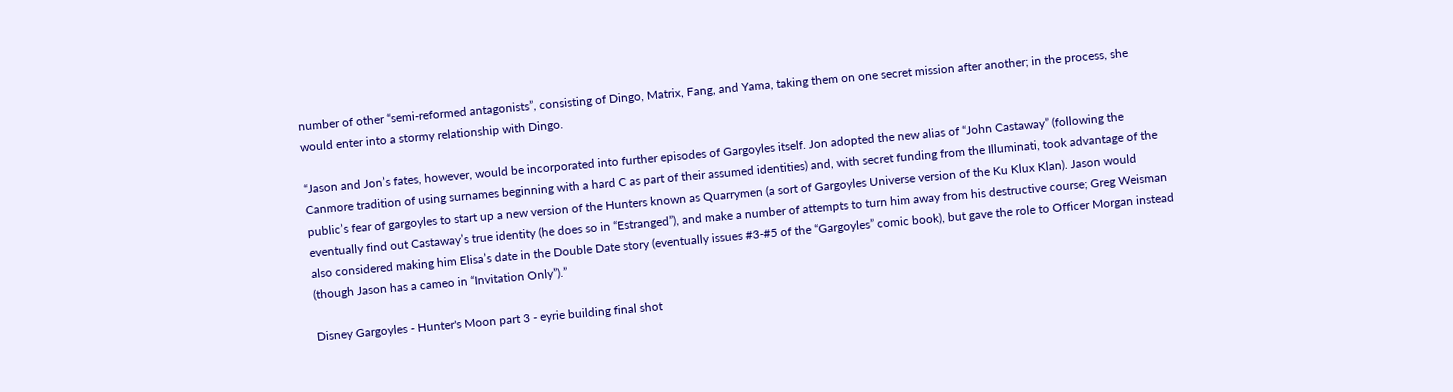number of other “semi-reformed antagonists”, consisting of Dingo, Matrix, Fang, and Yama, taking them on one secret mission after another; in the process, she would enter into a stormy relationship with Dingo.

“Jason and Jon’s fates, however, would be incorporated into further episodes of Gargoyles itself. Jon adopted the new alias of “John Castaway” (following the Canmore tradition of using surnames beginning with a hard C as part of their assumed identities) and, with secret funding from the Illuminati, took advantage of the public’s fear of gargoyles to start up a new version of the Hunters known as Quarrymen (a sort of Gargoyles Universe version of the Ku Klux Klan). Jason would eventually find out Castaway’s true identity (he does so in “Estranged”), and make a number of attempts to turn him away from his destructive course; Greg Weisman also considered making him Elisa’s date in the Double Date story (eventually issues #3-#5 of the “Gargoyles” comic book), but gave the role to Officer Morgan instead (though Jason has a cameo in “Invitation Only”).”

Disney Gargoyles - Hunter's Moon part 3 - eyrie building final shot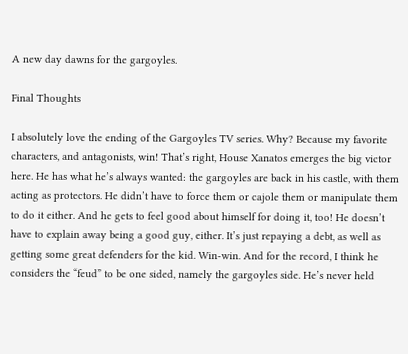A new day dawns for the gargoyles.

Final Thoughts

I absolutely love the ending of the Gargoyles TV series. Why? Because my favorite characters, and antagonists, win! That’s right, House Xanatos emerges the big victor here. He has what he’s always wanted: the gargoyles are back in his castle, with them acting as protectors. He didn’t have to force them or cajole them or manipulate them to do it either. And he gets to feel good about himself for doing it, too! He doesn’t have to explain away being a good guy, either. It’s just repaying a debt, as well as getting some great defenders for the kid. Win-win. And for the record, I think he considers the “feud” to be one sided, namely the gargoyles side. He’s never held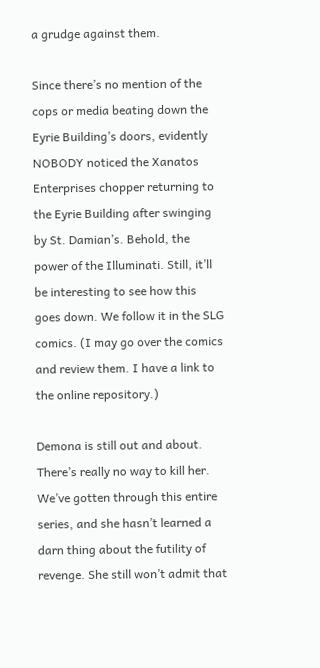a grudge against them.

Since there’s no mention of the cops or media beating down the Eyrie Building’s doors, evidently NOBODY noticed the Xanatos Enterprises chopper returning to the Eyrie Building after swinging by St. Damian’s. Behold, the power of the Illuminati. Still, it’ll be interesting to see how this goes down. We follow it in the SLG comics. (I may go over the comics and review them. I have a link to the online repository.)

Demona is still out and about. There’s really no way to kill her. We’ve gotten through this entire series, and she hasn’t learned a darn thing about the futility of revenge. She still won’t admit that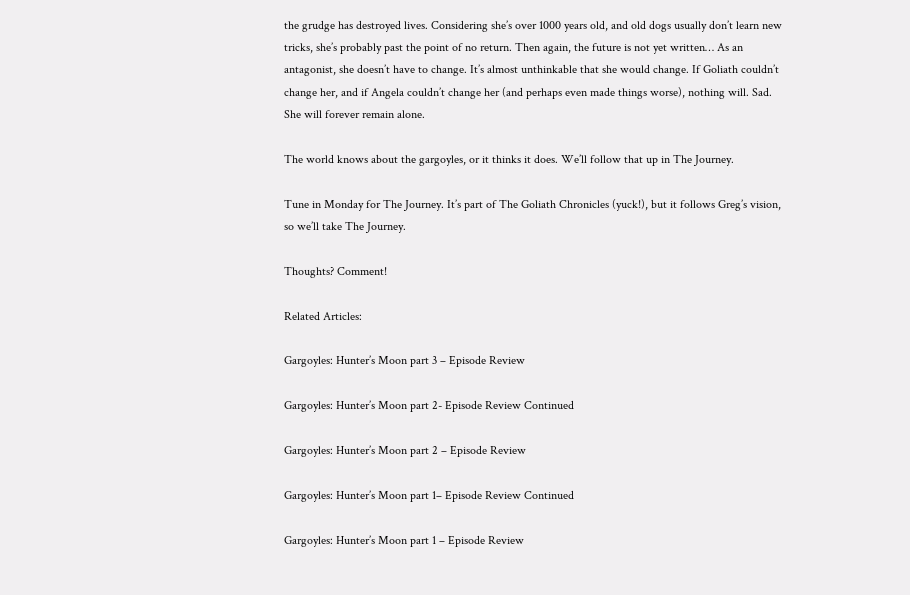the grudge has destroyed lives. Considering she’s over 1000 years old, and old dogs usually don’t learn new tricks, she’s probably past the point of no return. Then again, the future is not yet written… As an antagonist, she doesn’t have to change. It’s almost unthinkable that she would change. If Goliath couldn’t change her, and if Angela couldn’t change her (and perhaps even made things worse), nothing will. Sad. She will forever remain alone.

The world knows about the gargoyles, or it thinks it does. We’ll follow that up in The Journey.

Tune in Monday for The Journey. It’s part of The Goliath Chronicles (yuck!), but it follows Greg’s vision, so we’ll take The Journey.

Thoughts? Comment!

Related Articles:

Gargoyles: Hunter’s Moon part 3 – Episode Review

Gargoyles: Hunter’s Moon part 2- Episode Review Continued

Gargoyles: Hunter’s Moon part 2 – Episode Review

Gargoyles: Hunter’s Moon part 1– Episode Review Continued

Gargoyles: Hunter’s Moon part 1 – Episode Review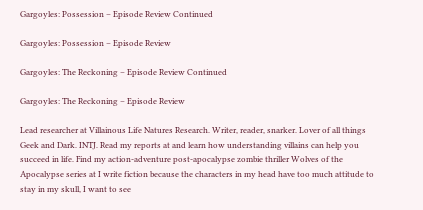Gargoyles: Possession – Episode Review Continued

Gargoyles: Possession – Episode Review

Gargoyles: The Reckoning – Episode Review Continued

Gargoyles: The Reckoning – Episode Review

Lead researcher at Villainous Life Natures Research. Writer, reader, snarker. Lover of all things Geek and Dark. INTJ. Read my reports at and learn how understanding villains can help you succeed in life. Find my action-adventure post-apocalypse zombie thriller Wolves of the Apocalypse series at I write fiction because the characters in my head have too much attitude to stay in my skull, I want to see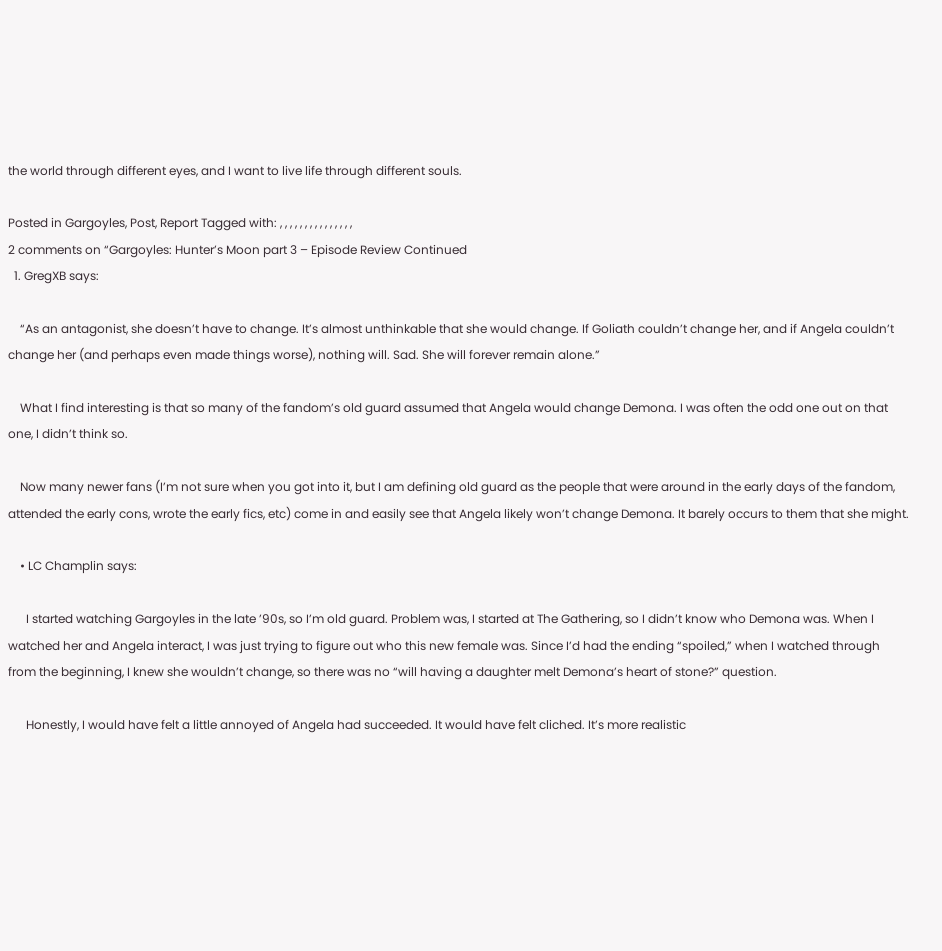the world through different eyes, and I want to live life through different souls.

Posted in Gargoyles, Post, Report Tagged with: , , , , , , , , , , , , , , ,
2 comments on “Gargoyles: Hunter’s Moon part 3 – Episode Review Continued
  1. GregXB says:

    “As an antagonist, she doesn’t have to change. It’s almost unthinkable that she would change. If Goliath couldn’t change her, and if Angela couldn’t change her (and perhaps even made things worse), nothing will. Sad. She will forever remain alone.”

    What I find interesting is that so many of the fandom’s old guard assumed that Angela would change Demona. I was often the odd one out on that one, I didn’t think so.

    Now many newer fans (I’m not sure when you got into it, but I am defining old guard as the people that were around in the early days of the fandom, attended the early cons, wrote the early fics, etc) come in and easily see that Angela likely won’t change Demona. It barely occurs to them that she might.

    • LC Champlin says:

      I started watching Gargoyles in the late ’90s, so I’m old guard. Problem was, I started at The Gathering, so I didn’t know who Demona was. When I watched her and Angela interact, I was just trying to figure out who this new female was. Since I’d had the ending “spoiled,” when I watched through from the beginning, I knew she wouldn’t change, so there was no “will having a daughter melt Demona’s heart of stone?” question.

      Honestly, I would have felt a little annoyed of Angela had succeeded. It would have felt cliched. It’s more realistic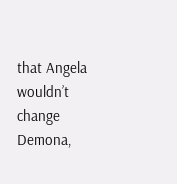that Angela wouldn’t change Demona,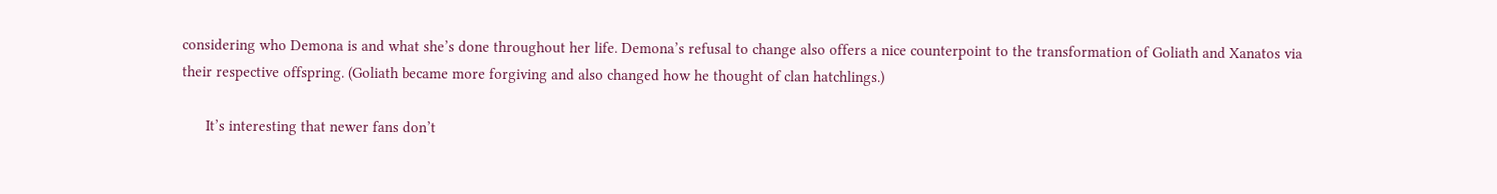considering who Demona is and what she’s done throughout her life. Demona’s refusal to change also offers a nice counterpoint to the transformation of Goliath and Xanatos via their respective offspring. (Goliath became more forgiving and also changed how he thought of clan hatchlings.)

      It’s interesting that newer fans don’t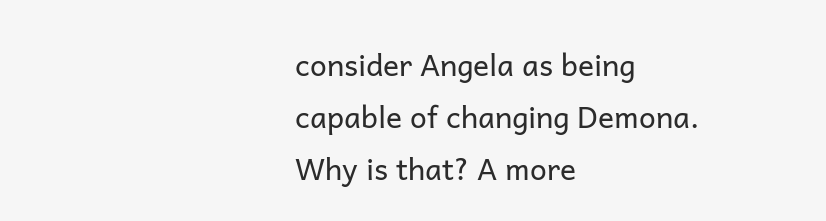consider Angela as being capable of changing Demona. Why is that? A more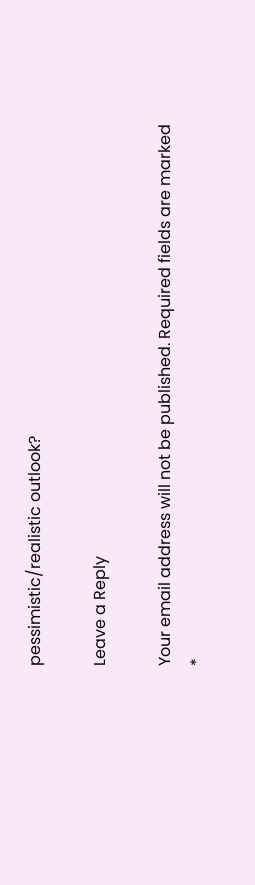pessimistic/realistic outlook?

Leave a Reply

Your email address will not be published. Required fields are marked *